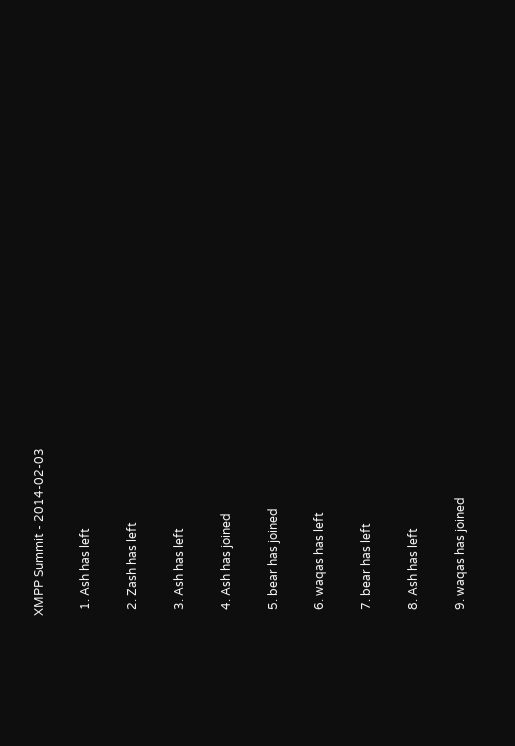XMPP Summit - 2014-02-03

  1. Ash has left

  2. Zash has left

  3. Ash has left

  4. Ash has joined

  5. bear has joined

  6. waqas has left

  7. bear has left

  8. Ash has left

  9. waqas has joined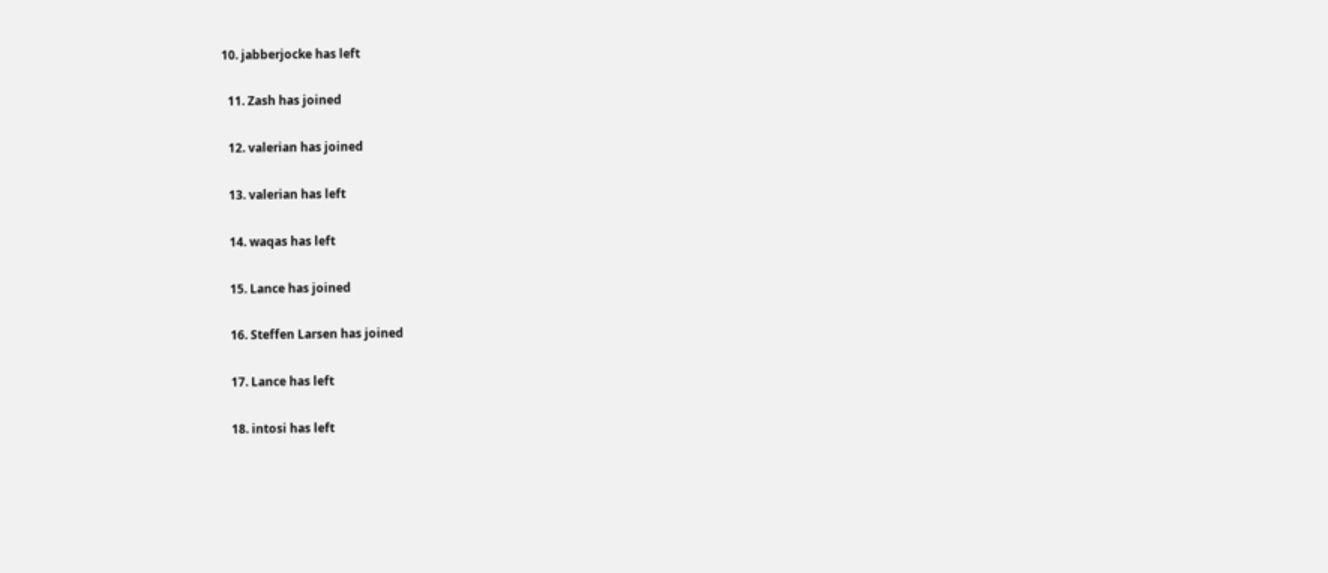10. jabberjocke has left

  11. Zash has joined

  12. valerian has joined

  13. valerian has left

  14. waqas has left

  15. Lance has joined

  16. Steffen Larsen has joined

  17. Lance has left

  18. intosi has left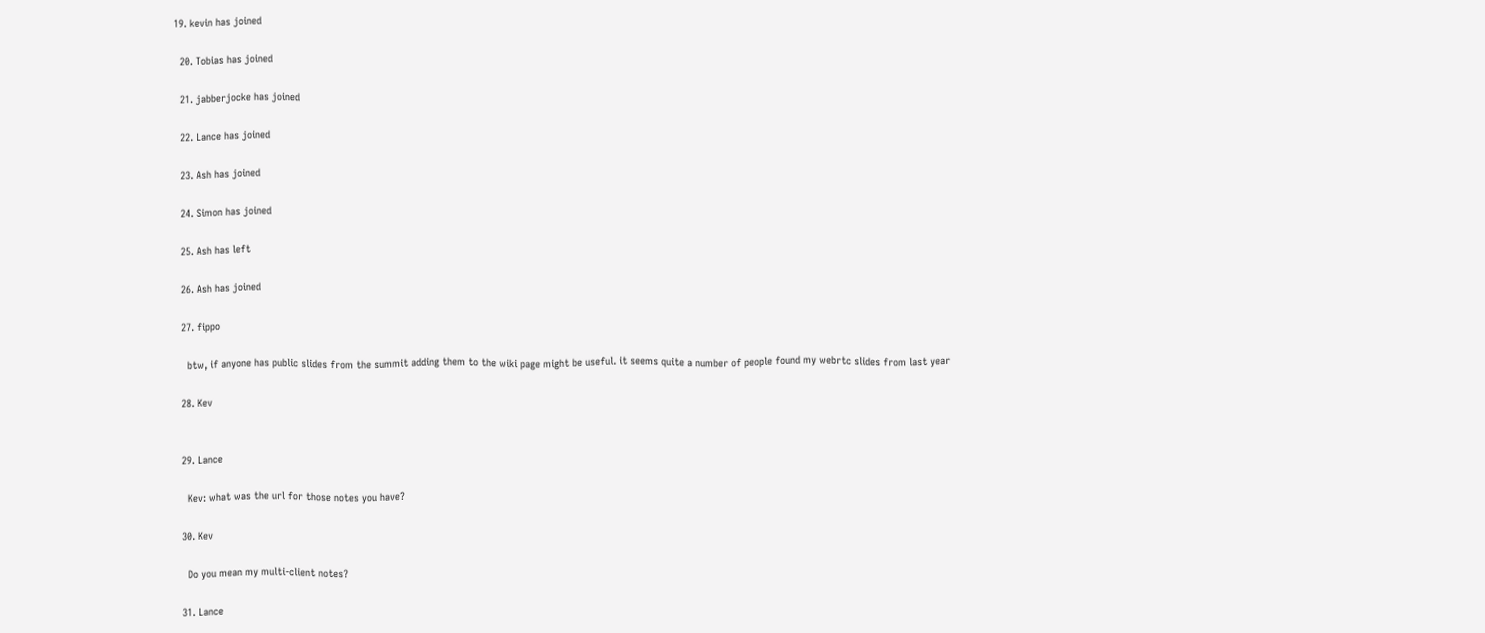19. kevin has joined

  20. Tobias has joined

  21. jabberjocke has joined

  22. Lance has joined

  23. Ash has joined

  24. Simon has joined

  25. Ash has left

  26. Ash has joined

  27. fippo

    btw, if anyone has public slides from the summit adding them to the wiki page might be useful. it seems quite a number of people found my webrtc slides from last year

  28. Kev


  29. Lance

    Kev: what was the url for those notes you have?

  30. Kev

    Do you mean my multi-client notes?

  31. Lance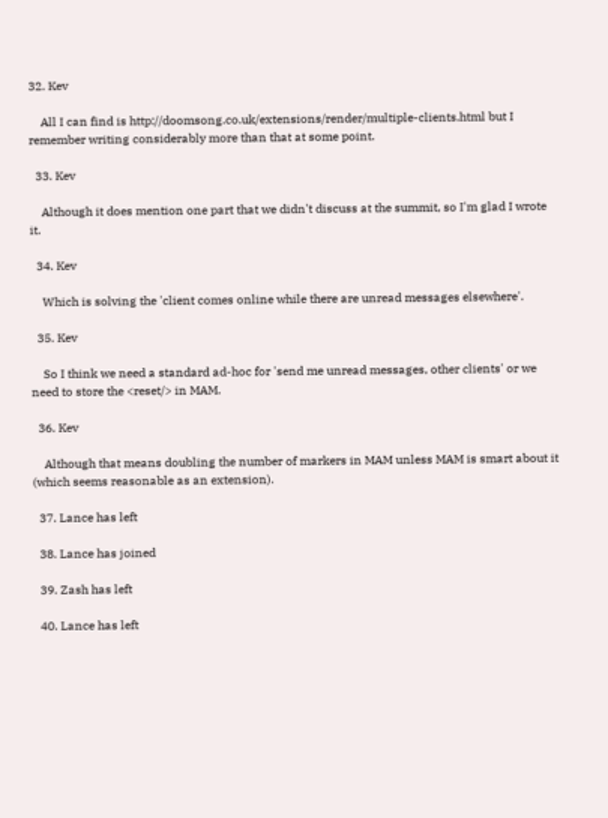32. Kev

    All I can find is http://doomsong.co.uk/extensions/render/multiple-clients.html but I remember writing considerably more than that at some point.

  33. Kev

    Although it does mention one part that we didn't discuss at the summit, so I'm glad I wrote it.

  34. Kev

    Which is solving the 'client comes online while there are unread messages elsewhere'.

  35. Kev

    So I think we need a standard ad-hoc for 'send me unread messages, other clients' or we need to store the <reset/> in MAM.

  36. Kev

    Although that means doubling the number of markers in MAM unless MAM is smart about it (which seems reasonable as an extension).

  37. Lance has left

  38. Lance has joined

  39. Zash has left

  40. Lance has left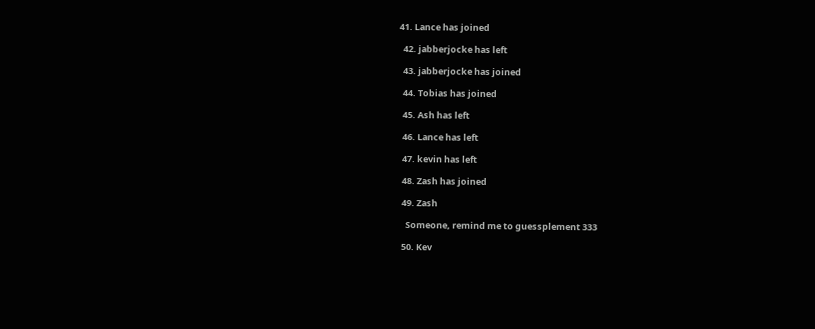41. Lance has joined

  42. jabberjocke has left

  43. jabberjocke has joined

  44. Tobias has joined

  45. Ash has left

  46. Lance has left

  47. kevin has left

  48. Zash has joined

  49. Zash

    Someone, remind me to guessplement 333

  50. Kev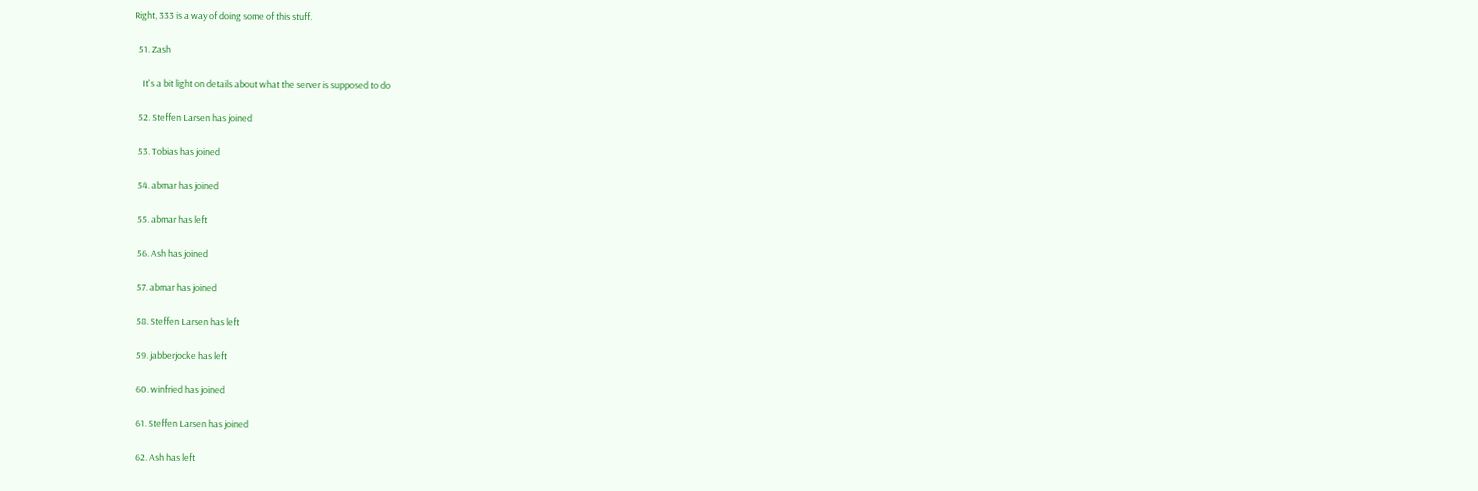Right, 333 is a way of doing some of this stuff.

  51. Zash

    It's a bit light on details about what the server is supposed to do

  52. Steffen Larsen has joined

  53. Tobias has joined

  54. abmar has joined

  55. abmar has left

  56. Ash has joined

  57. abmar has joined

  58. Steffen Larsen has left

  59. jabberjocke has left

  60. winfried has joined

  61. Steffen Larsen has joined

  62. Ash has left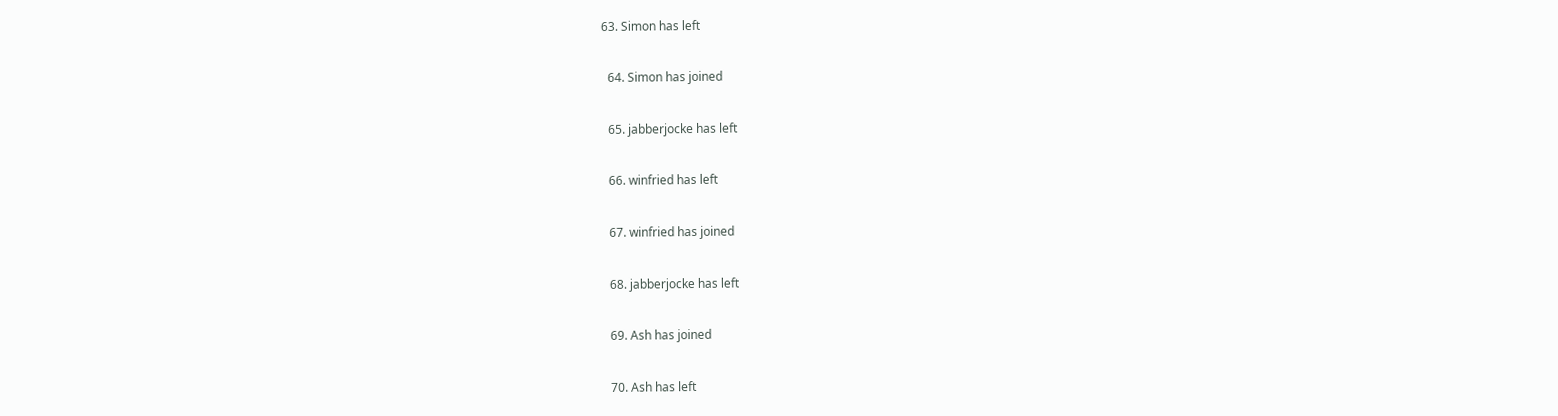63. Simon has left

  64. Simon has joined

  65. jabberjocke has left

  66. winfried has left

  67. winfried has joined

  68. jabberjocke has left

  69. Ash has joined

  70. Ash has left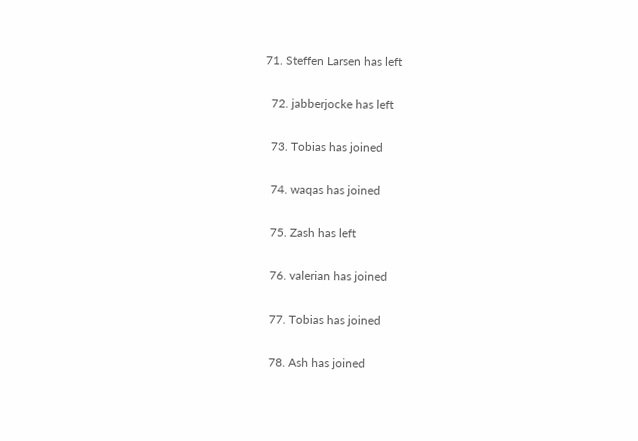71. Steffen Larsen has left

  72. jabberjocke has left

  73. Tobias has joined

  74. waqas has joined

  75. Zash has left

  76. valerian has joined

  77. Tobias has joined

  78. Ash has joined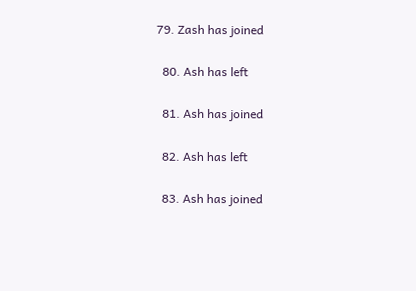79. Zash has joined

  80. Ash has left

  81. Ash has joined

  82. Ash has left

  83. Ash has joined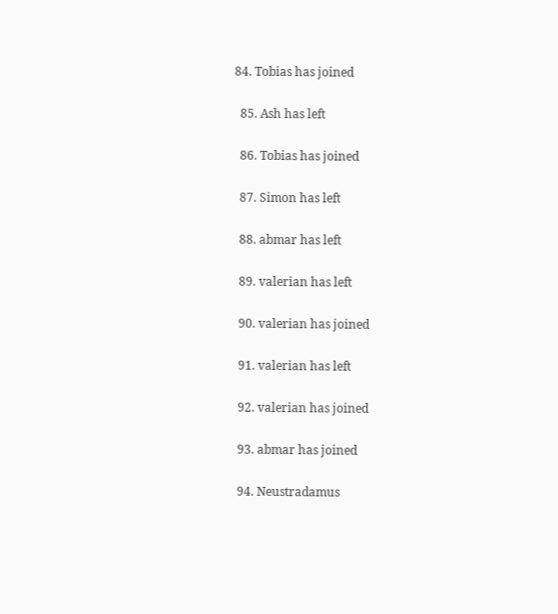84. Tobias has joined

  85. Ash has left

  86. Tobias has joined

  87. Simon has left

  88. abmar has left

  89. valerian has left

  90. valerian has joined

  91. valerian has left

  92. valerian has joined

  93. abmar has joined

  94. Neustradamus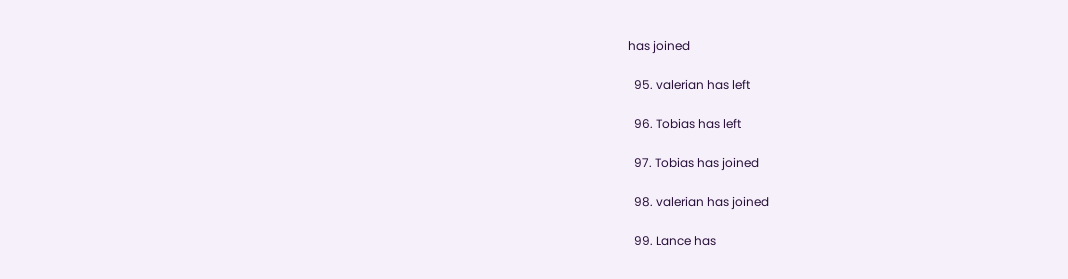has joined

  95. valerian has left

  96. Tobias has left

  97. Tobias has joined

  98. valerian has joined

  99. Lance has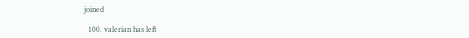joined

  100. valerian has left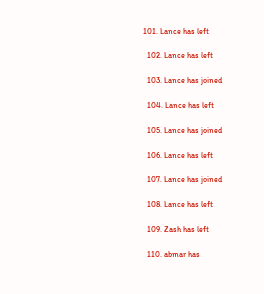101. Lance has left

  102. Lance has left

  103. Lance has joined

  104. Lance has left

  105. Lance has joined

  106. Lance has left

  107. Lance has joined

  108. Lance has left

  109. Zash has left

  110. abmar has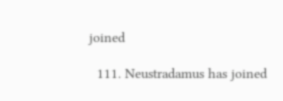joined

  111. Neustradamus has joined